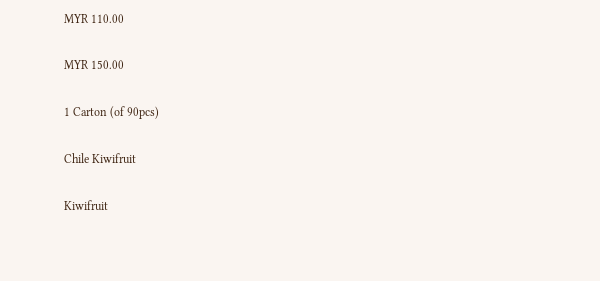MYR 110.00

MYR 150.00

1 Carton (of 90pcs)

Chile Kiwifruit

Kiwifruit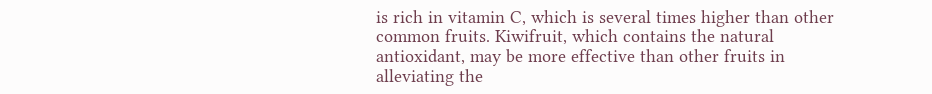is rich in vitamin C, which is several times higher than other common fruits. Kiwifruit, which contains the natural antioxidant, may be more effective than other fruits in alleviating the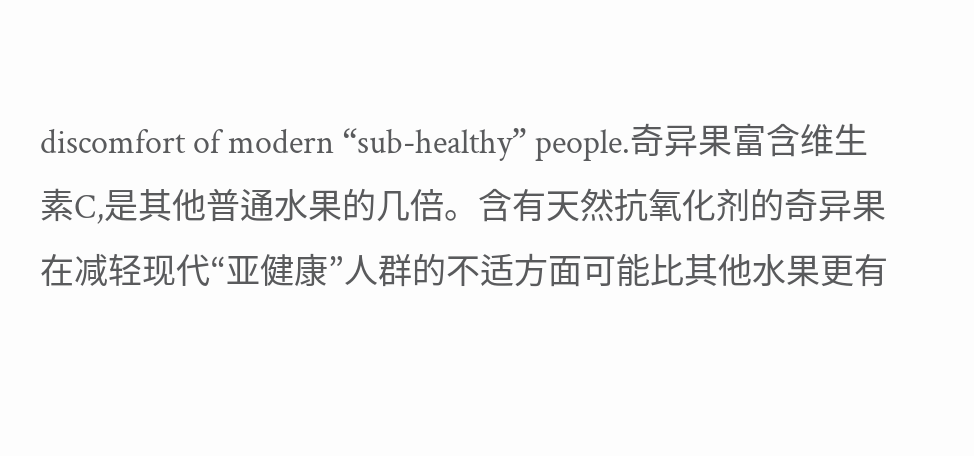discomfort of modern “sub-healthy” people.奇异果富含维生素C,是其他普通水果的几倍。含有天然抗氧化剂的奇异果在减轻现代“亚健康”人群的不适方面可能比其他水果更有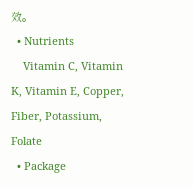效。
  • Nutrients
    Vitamin C, Vitamin K, Vitamin E, Copper, Fiber, Potassium, Folate
  • Package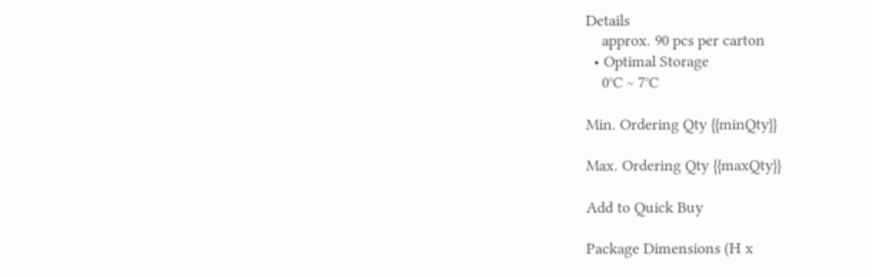Details
    approx. 90 pcs per carton
  • Optimal Storage
    0°C ~ 7°C

Min. Ordering Qty {{minQty}}

Max. Ordering Qty {{maxQty}}

Add to Quick Buy

Package Dimensions (H x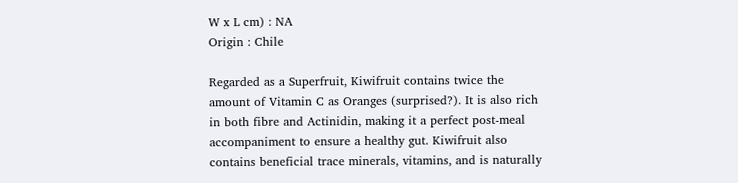W x L cm) : NA
Origin : Chile

Regarded as a Superfruit, Kiwifruit contains twice the amount of Vitamin C as Oranges (surprised?). It is also rich in both fibre and Actinidin, making it a perfect post-meal accompaniment to ensure a healthy gut. Kiwifruit also contains beneficial trace minerals, vitamins, and is naturally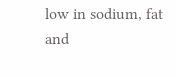low in sodium, fat and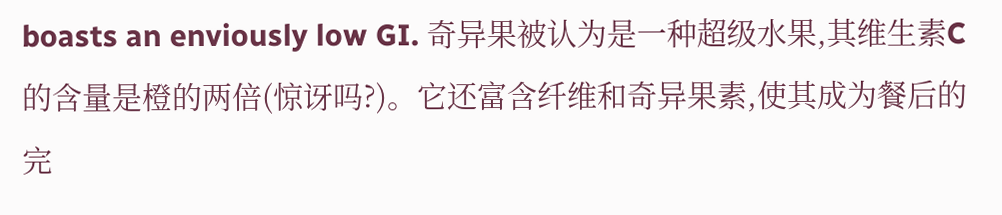boasts an enviously low GI. 奇异果被认为是一种超级水果,其维生素C的含量是橙的两倍(惊讶吗?)。它还富含纤维和奇异果素,使其成为餐后的完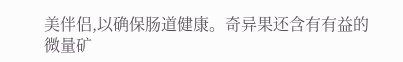美伴侣,以确保肠道健康。奇异果还含有有益的微量矿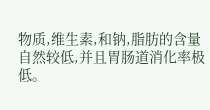物质,维生素,和钠,脂肪的含量自然较低,并且胃肠道消化率极低。